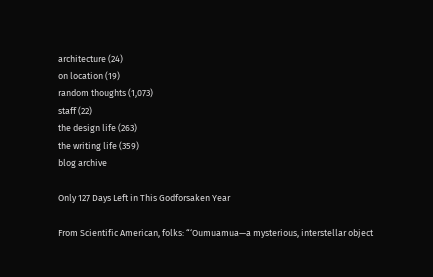architecture (24)
on location (19)
random thoughts (1,073)
staff (22)
the design life (263)
the writing life (359)
blog archive

Only 127 Days Left in This Godforsaken Year

From Scientific American, folks: “‘Oumuamua—a mysterious, interstellar object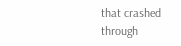that crashed through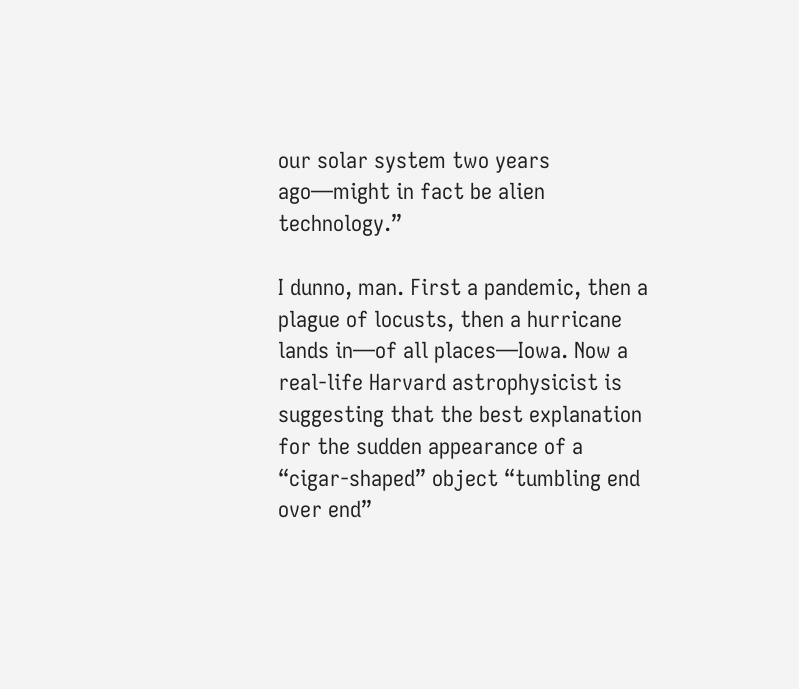our solar system two years ago—might in fact be alien technology.”

I dunno, man. First a pandemic, then a plague of locusts, then a hurricane lands in—of all places—Iowa. Now a real-life Harvard astrophysicist is suggesting that the best explanation for the sudden appearance of a “cigar-shaped” object “tumbling end over end”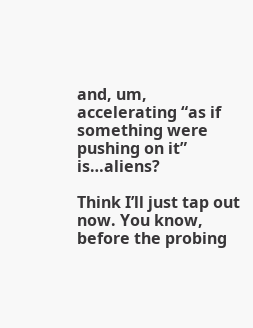and, um, accelerating “as if something were pushing on it” is…aliens?

Think I’ll just tap out now. You know, before the probing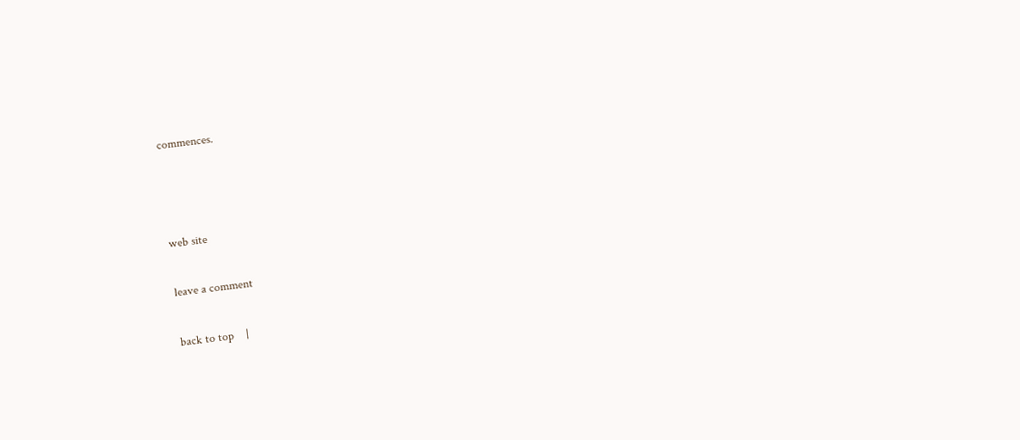commences.



web site

leave a comment

back to top    |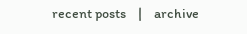recent posts    |    archive